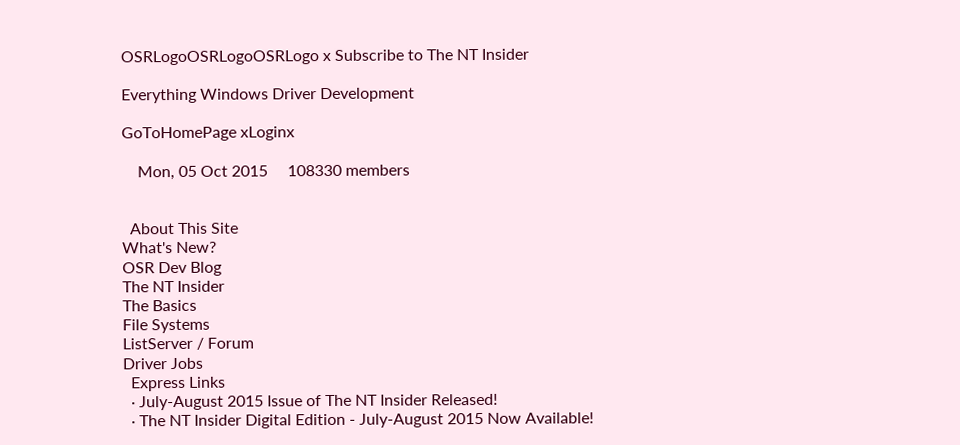OSRLogoOSRLogoOSRLogo x Subscribe to The NT Insider

Everything Windows Driver Development

GoToHomePage xLoginx

    Mon, 05 Oct 2015     108330 members


  About This Site
What's New?
OSR Dev Blog
The NT Insider
The Basics
File Systems
ListServer / Forum
Driver Jobs
  Express Links
  · July-August 2015 Issue of The NT Insider Released!
  · The NT Insider Digital Edition - July-August 2015 Now Available!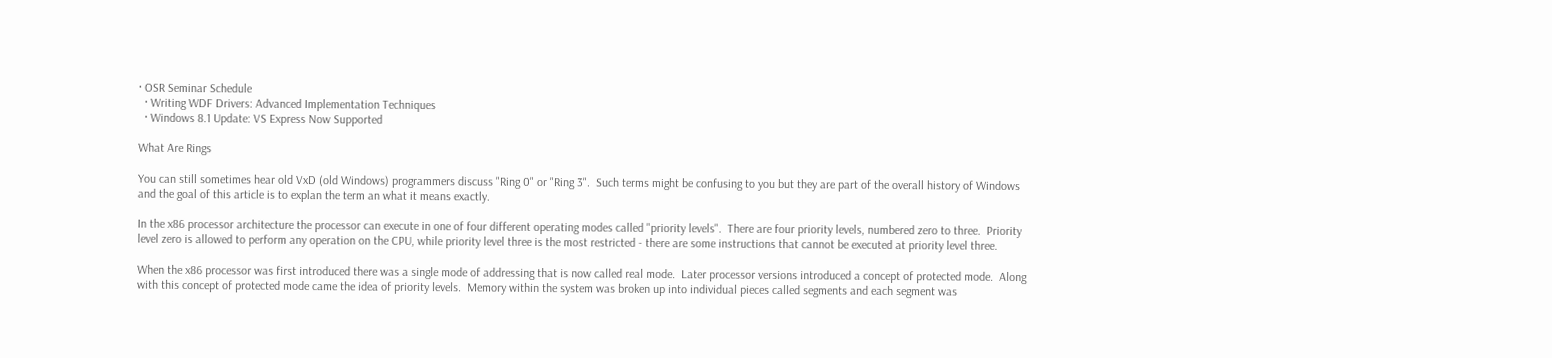· OSR Seminar Schedule
  · Writing WDF Drivers: Advanced Implementation Techniques
  · Windows 8.1 Update: VS Express Now Supported

What Are Rings

You can still sometimes hear old VxD (old Windows) programmers discuss "Ring 0" or "Ring 3".  Such terms might be confusing to you but they are part of the overall history of Windows and the goal of this article is to explan the term an what it means exactly.

In the x86 processor architecture the processor can execute in one of four different operating modes called "priority levels".  There are four priority levels, numbered zero to three.  Priority level zero is allowed to perform any operation on the CPU, while priority level three is the most restricted - there are some instructions that cannot be executed at priority level three.

When the x86 processor was first introduced there was a single mode of addressing that is now called real mode.  Later processor versions introduced a concept of protected mode.  Along with this concept of protected mode came the idea of priority levels.  Memory within the system was broken up into individual pieces called segments and each segment was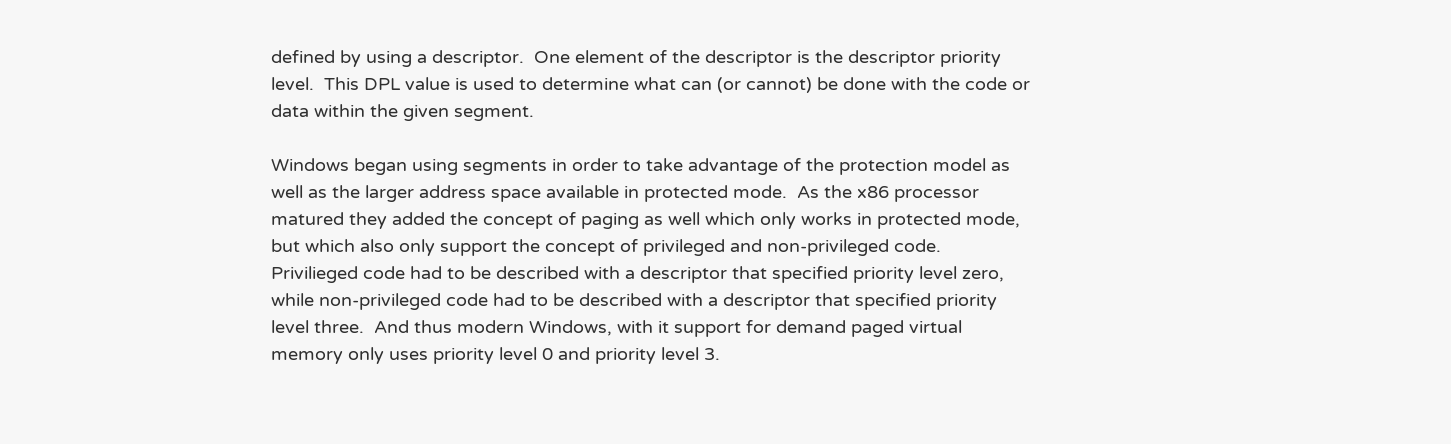defined by using a descriptor.  One element of the descriptor is the descriptor priority level.  This DPL value is used to determine what can (or cannot) be done with the code or data within the given segment.

Windows began using segments in order to take advantage of the protection model as well as the larger address space available in protected mode.  As the x86 processor matured they added the concept of paging as well which only works in protected mode, but which also only support the concept of privileged and non-privileged code.  Privilieged code had to be described with a descriptor that specified priority level zero, while non-privileged code had to be described with a descriptor that specified priority level three.  And thus modern Windows, with it support for demand paged virtual memory only uses priority level 0 and priority level 3.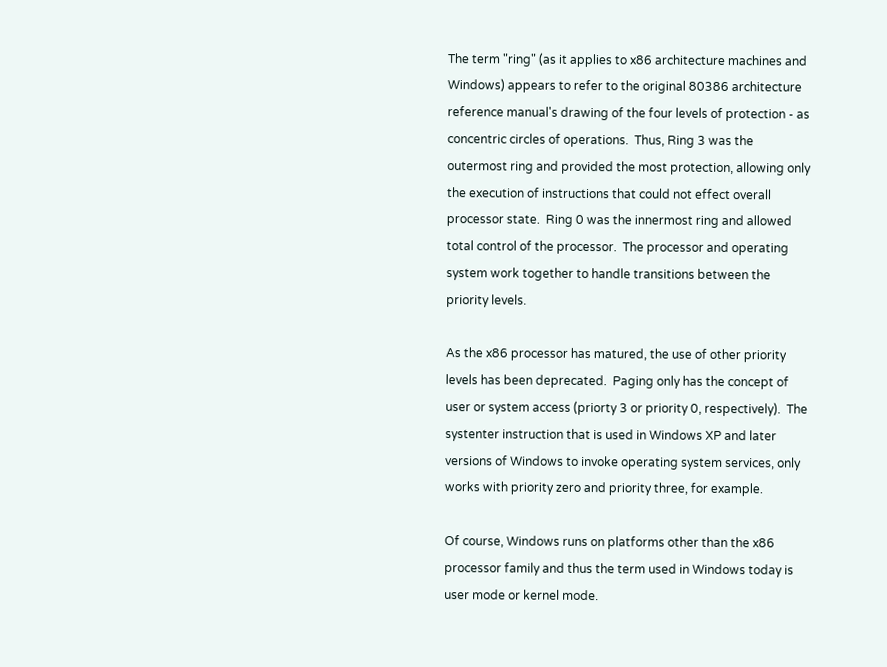The term "ring" (as it applies to x86 architecture machines and Windows) appears to refer to the original 80386 architecture reference manual's drawing of the four levels of protection - as concentric circles of operations.  Thus, Ring 3 was the outermost ring and provided the most protection, allowing only the execution of instructions that could not effect overall processor state.  Ring 0 was the innermost ring and allowed total control of the processor.  The processor and operating system work together to handle transitions between the priority levels.

As the x86 processor has matured, the use of other priority levels has been deprecated.  Paging only has the concept of user or system access (priorty 3 or priority 0, respectively).  The systenter instruction that is used in Windows XP and later versions of Windows to invoke operating system services, only works with priority zero and priority three, for example.

Of course, Windows runs on platforms other than the x86 processor family and thus the term used in Windows today is user mode or kernel mode.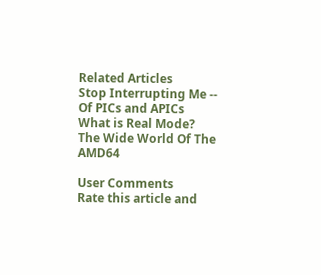Related Articles
Stop Interrupting Me -- Of PICs and APICs
What is Real Mode?
The Wide World Of The AMD64

User Comments
Rate this article and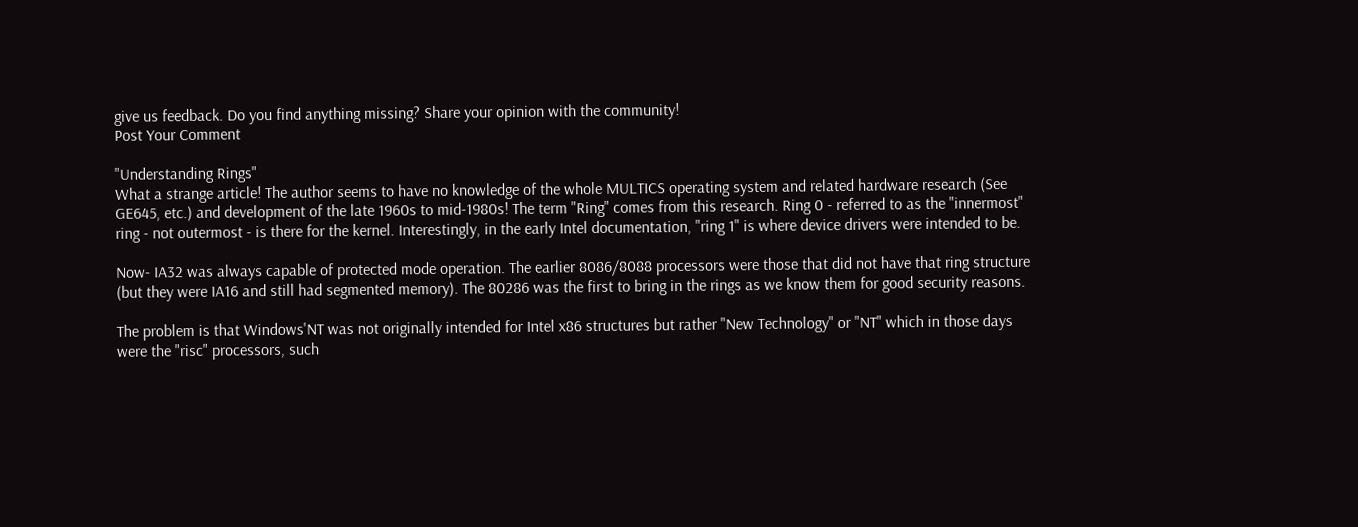give us feedback. Do you find anything missing? Share your opinion with the community!
Post Your Comment

"Understanding Rings"
What a strange article! The author seems to have no knowledge of the whole MULTICS operating system and related hardware research (See GE645, etc.) and development of the late 1960s to mid-1980s! The term "Ring" comes from this research. Ring 0 - referred to as the "innermost" ring - not outermost - is there for the kernel. Interestingly, in the early Intel documentation, "ring 1" is where device drivers were intended to be.

Now- IA32 was always capable of protected mode operation. The earlier 8086/8088 processors were those that did not have that ring structure (but they were IA16 and still had segmented memory). The 80286 was the first to bring in the rings as we know them for good security reasons.

The problem is that Windows'NT was not originally intended for Intel x86 structures but rather "New Technology" or "NT" which in those days were the "risc" processors, such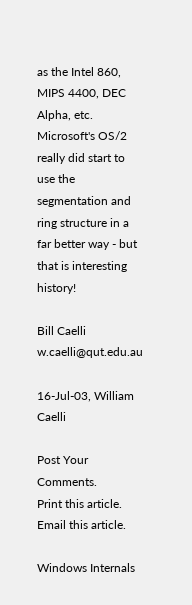as the Intel 860, MIPS 4400, DEC Alpha, etc. Microsoft's OS/2 really did start to use the segmentation and ring structure in a far better way - but that is interesting history!

Bill Caelli w.caelli@qut.edu.au

16-Jul-03, William Caelli

Post Your Comments.
Print this article.
Email this article.

Windows Internals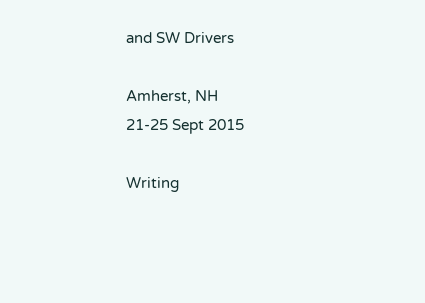and SW Drivers

Amherst, NH
21-25 Sept 2015

Writing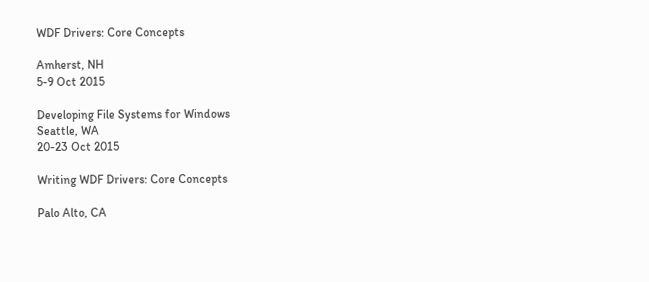WDF Drivers: Core Concepts

Amherst, NH
5-9 Oct 2015

Developing File Systems for Windows
Seattle, WA
20-23 Oct 2015

Writing WDF Drivers: Core Concepts

Palo Alto, CA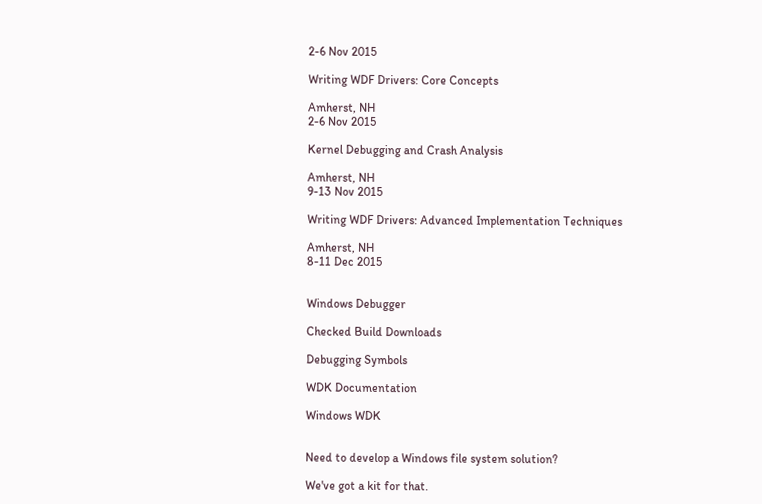2-6 Nov 2015

Writing WDF Drivers: Core Concepts

Amherst, NH
2-6 Nov 2015

Kernel Debugging and Crash Analysis

Amherst, NH
9-13 Nov 2015

Writing WDF Drivers: Advanced Implementation Techniques

Amherst, NH
8-11 Dec 2015


Windows Debugger

Checked Build Downloads

Debugging Symbols

WDK Documentation

Windows WDK


Need to develop a Windows file system solution?

We've got a kit for that.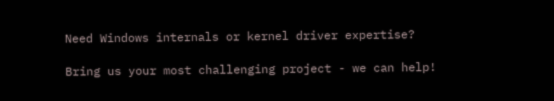Need Windows internals or kernel driver expertise?

Bring us your most challenging project - we can help!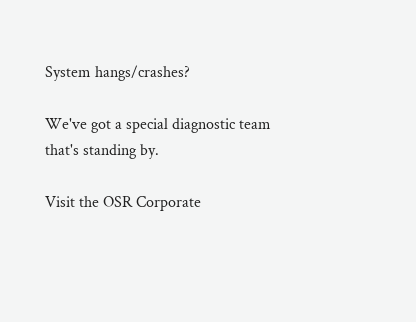System hangs/crashes?

We've got a special diagnostic team that's standing by.

Visit the OSR Corporate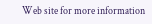Web site for more information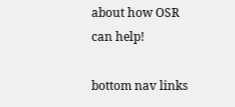about how OSR can help!

bottom nav links